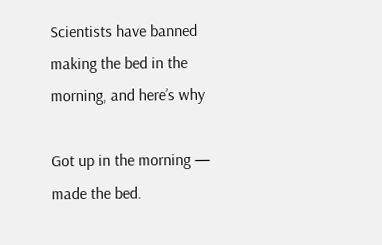Scientists have banned making the bed in the morning, and here’s why

Got up in the morning — made the bed.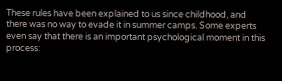These rules have been explained to us since childhood, and there was no way to evade it in summer camps. Some experts even say that there is an important psychological moment in this process: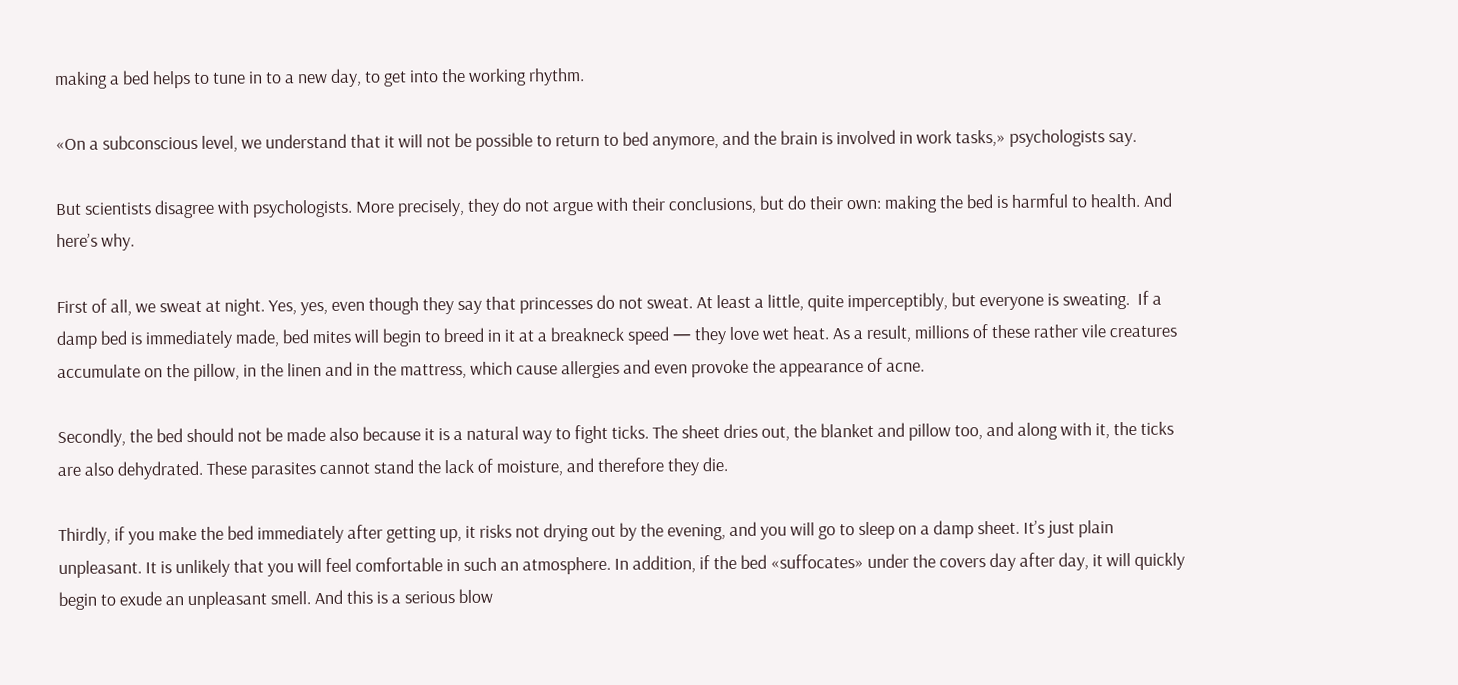making a bed helps to tune in to a new day, to get into the working rhythm.

«On a subconscious level, we understand that it will not be possible to return to bed anymore, and the brain is involved in work tasks,» psychologists say.

But scientists disagree with psychologists. More precisely, they do not argue with their conclusions, but do their own: making the bed is harmful to health. And here’s why.

First of all, we sweat at night. Yes, yes, even though they say that princesses do not sweat. At least a little, quite imperceptibly, but everyone is sweating.  If a damp bed is immediately made, bed mites will begin to breed in it at a breakneck speed — they love wet heat. As a result, millions of these rather vile creatures accumulate on the pillow, in the linen and in the mattress, which cause allergies and even provoke the appearance of acne.

Secondly, the bed should not be made also because it is a natural way to fight ticks. The sheet dries out, the blanket and pillow too, and along with it, the ticks are also dehydrated. These parasites cannot stand the lack of moisture, and therefore they die.

Thirdly, if you make the bed immediately after getting up, it risks not drying out by the evening, and you will go to sleep on a damp sheet. It’s just plain unpleasant. It is unlikely that you will feel comfortable in such an atmosphere. In addition, if the bed «suffocates» under the covers day after day, it will quickly begin to exude an unpleasant smell. And this is a serious blow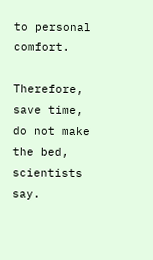to personal comfort.

Therefore, save time, do not make the bed, scientists say.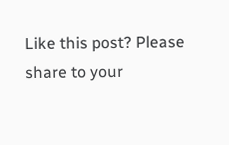Like this post? Please share to your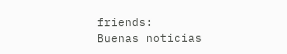friends:
Buenas noticias